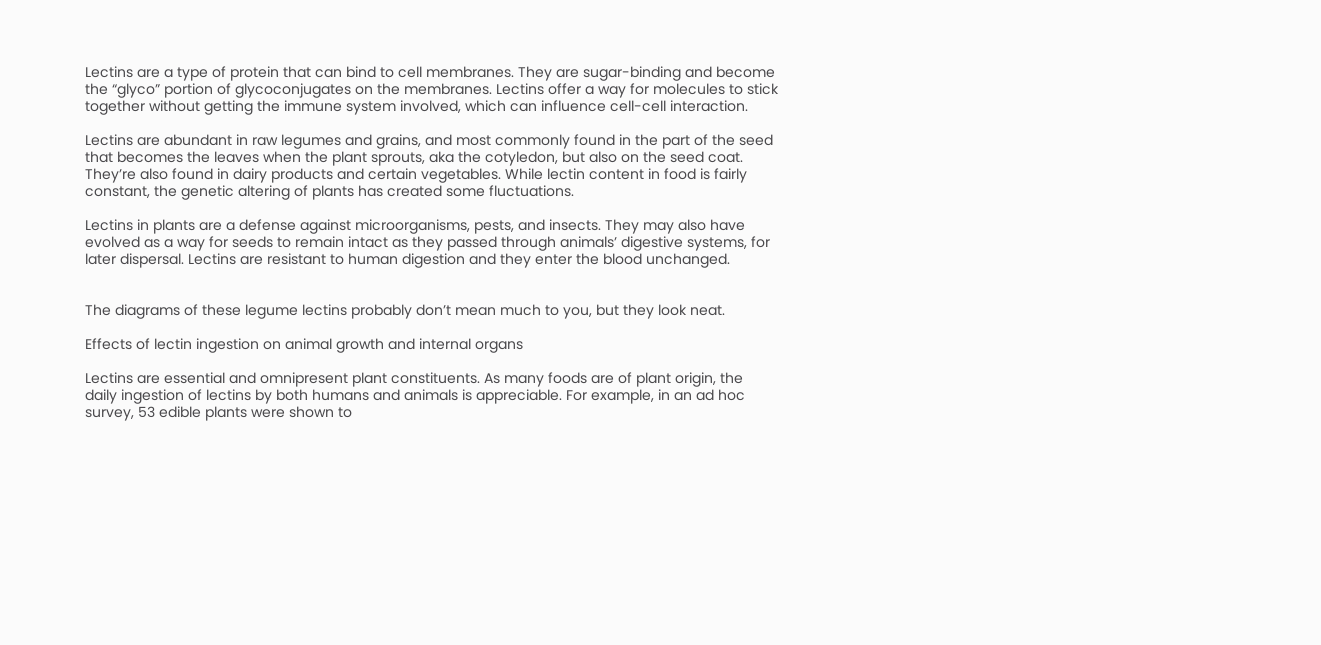Lectins are a type of protein that can bind to cell membranes. They are sugar-binding and become the “glyco” portion of glycoconjugates on the membranes. Lectins offer a way for molecules to stick together without getting the immune system involved, which can influence cell-cell interaction.

Lectins are abundant in raw legumes and grains, and most commonly found in the part of the seed that becomes the leaves when the plant sprouts, aka the cotyledon, but also on the seed coat. They’re also found in dairy products and certain vegetables. While lectin content in food is fairly constant, the genetic altering of plants has created some fluctuations.

Lectins in plants are a defense against microorganisms, pests, and insects. They may also have evolved as a way for seeds to remain intact as they passed through animals’ digestive systems, for later dispersal. Lectins are resistant to human digestion and they enter the blood unchanged.


The diagrams of these legume lectins probably don’t mean much to you, but they look neat.

Effects of lectin ingestion on animal growth and internal organs

Lectins are essential and omnipresent plant constituents. As many foods are of plant origin, the daily ingestion of lectins by both humans and animals is appreciable. For example, in an ad hoc survey, 53 edible plants were shown to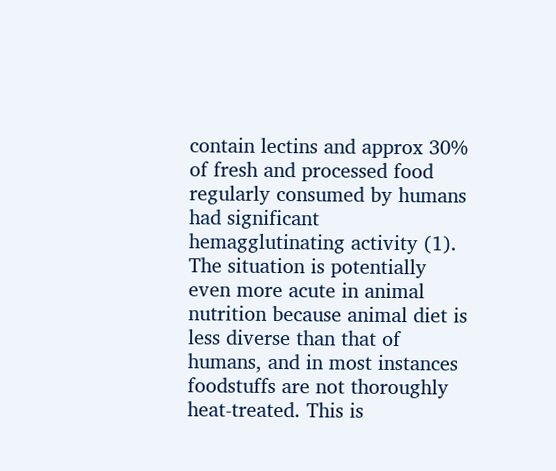contain lectins and approx 30% of fresh and processed food regularly consumed by humans had significant hemagglutinating activity (1). The situation is potentially even more acute in animal nutrition because animal diet is less diverse than that of humans, and in most instances foodstuffs are not thoroughly heat-treated. This is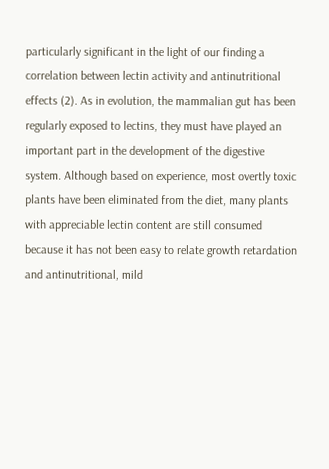particularly significant in the light of our finding a correlation between lectin activity and antinutritional effects (2). As in evolution, the mammalian gut has been regularly exposed to lectins, they must have played an important part in the development of the digestive system. Although based on experience, most overtly toxic plants have been eliminated from the diet, many plants with appreciable lectin content are still consumed because it has not been easy to relate growth retardation and antinutritional, mild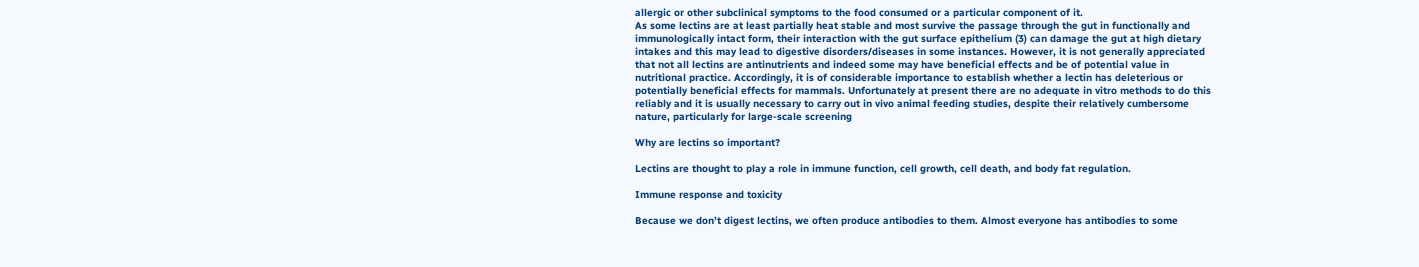allergic or other subclinical symptoms to the food consumed or a particular component of it.
As some lectins are at least partially heat stable and most survive the passage through the gut in functionally and immunologically intact form, their interaction with the gut surface epithelium (3) can damage the gut at high dietary intakes and this may lead to digestive disorders/diseases in some instances. However, it is not generally appreciated that not all lectins are antinutrients and indeed some may have beneficial effects and be of potential value in nutritional practice. Accordingly, it is of considerable importance to establish whether a lectin has deleterious or potentially beneficial effects for mammals. Unfortunately at present there are no adequate in vitro methods to do this reliably and it is usually necessary to carry out in vivo animal feeding studies, despite their relatively cumbersome nature, particularly for large-scale screening

Why are lectins so important?

Lectins are thought to play a role in immune function, cell growth, cell death, and body fat regulation.

Immune response and toxicity

Because we don’t digest lectins, we often produce antibodies to them. Almost everyone has antibodies to some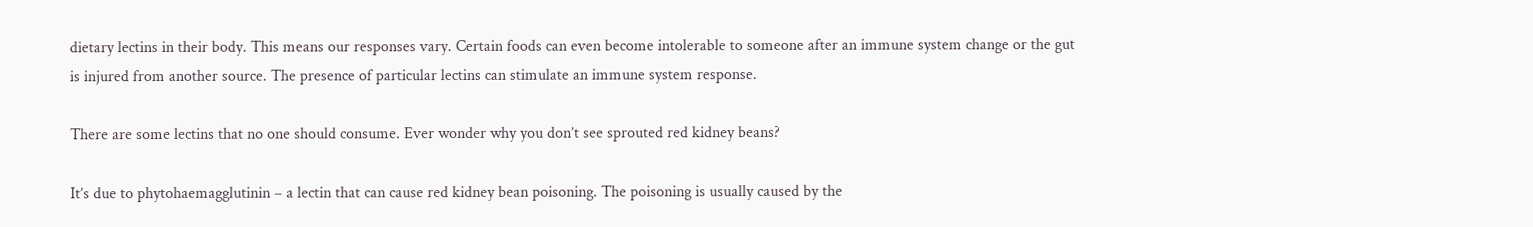dietary lectins in their body. This means our responses vary. Certain foods can even become intolerable to someone after an immune system change or the gut is injured from another source. The presence of particular lectins can stimulate an immune system response.

There are some lectins that no one should consume. Ever wonder why you don’t see sprouted red kidney beans?

It’s due to phytohaemagglutinin – a lectin that can cause red kidney bean poisoning. The poisoning is usually caused by the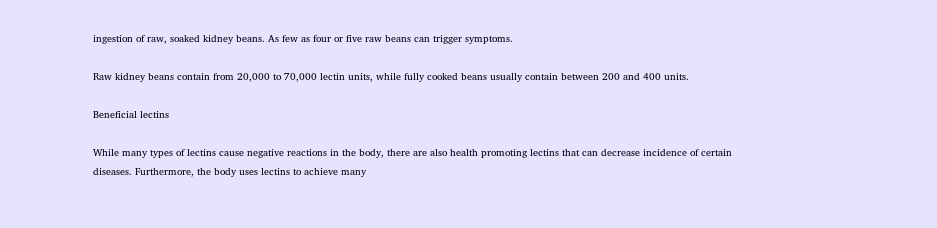ingestion of raw, soaked kidney beans. As few as four or five raw beans can trigger symptoms.

Raw kidney beans contain from 20,000 to 70,000 lectin units, while fully cooked beans usually contain between 200 and 400 units.

Beneficial lectins

While many types of lectins cause negative reactions in the body, there are also health promoting lectins that can decrease incidence of certain diseases. Furthermore, the body uses lectins to achieve many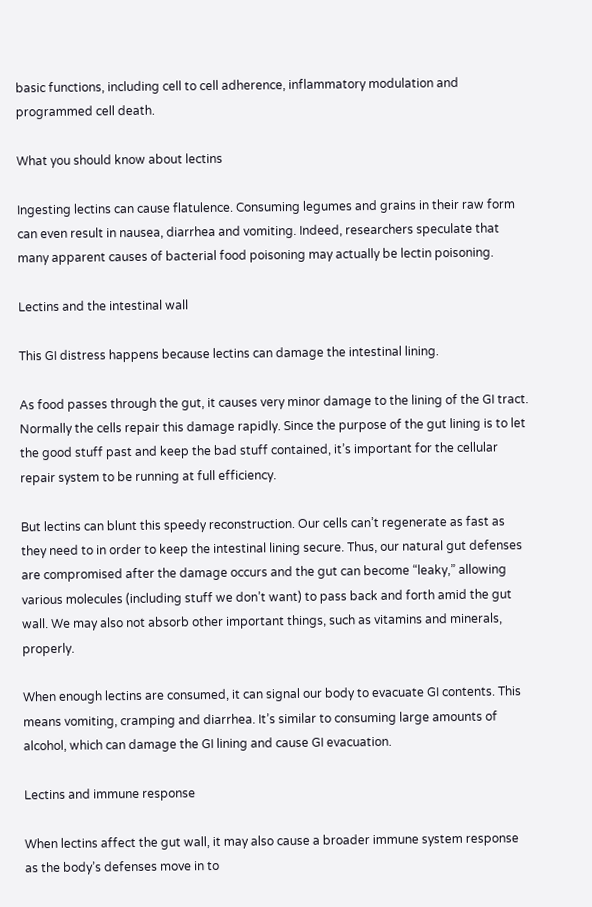basic functions, including cell to cell adherence, inflammatory modulation and programmed cell death.

What you should know about lectins

Ingesting lectins can cause flatulence. Consuming legumes and grains in their raw form can even result in nausea, diarrhea and vomiting. Indeed, researchers speculate that many apparent causes of bacterial food poisoning may actually be lectin poisoning.

Lectins and the intestinal wall

This GI distress happens because lectins can damage the intestinal lining.

As food passes through the gut, it causes very minor damage to the lining of the GI tract. Normally the cells repair this damage rapidly. Since the purpose of the gut lining is to let the good stuff past and keep the bad stuff contained, it’s important for the cellular repair system to be running at full efficiency.

But lectins can blunt this speedy reconstruction. Our cells can’t regenerate as fast as they need to in order to keep the intestinal lining secure. Thus, our natural gut defenses are compromised after the damage occurs and the gut can become “leaky,” allowing various molecules (including stuff we don’t want) to pass back and forth amid the gut wall. We may also not absorb other important things, such as vitamins and minerals, properly.

When enough lectins are consumed, it can signal our body to evacuate GI contents. This means vomiting, cramping and diarrhea. It’s similar to consuming large amounts of alcohol, which can damage the GI lining and cause GI evacuation.

Lectins and immune response

When lectins affect the gut wall, it may also cause a broader immune system response as the body’s defenses move in to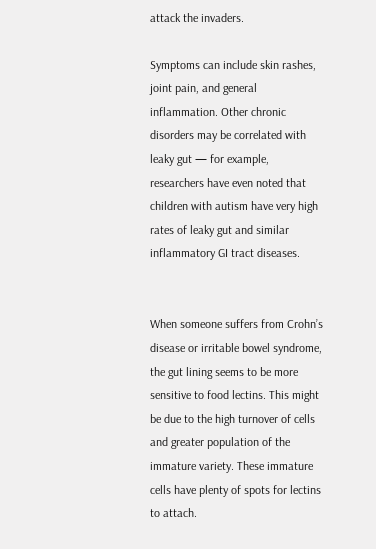attack the invaders.

Symptoms can include skin rashes, joint pain, and general inflammation. Other chronic disorders may be correlated with leaky gut — for example, researchers have even noted that children with autism have very high rates of leaky gut and similar inflammatory GI tract diseases.


When someone suffers from Crohn’s disease or irritable bowel syndrome, the gut lining seems to be more sensitive to food lectins. This might be due to the high turnover of cells and greater population of the immature variety. These immature cells have plenty of spots for lectins to attach.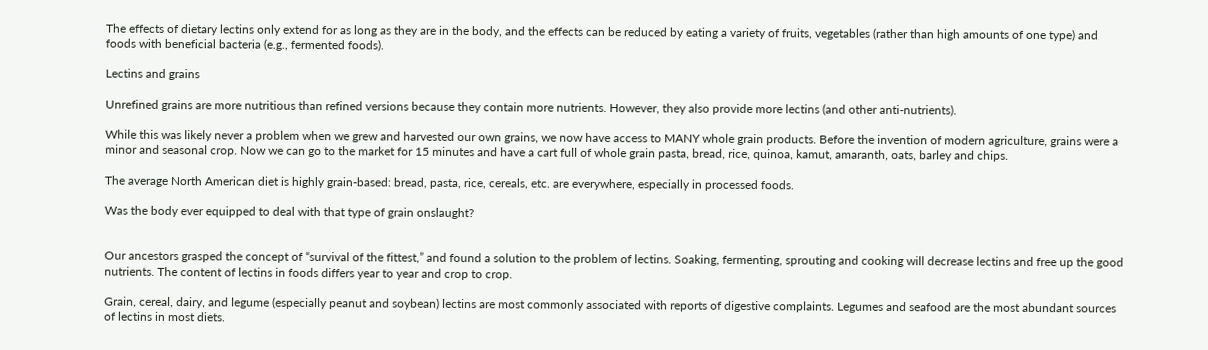The effects of dietary lectins only extend for as long as they are in the body, and the effects can be reduced by eating a variety of fruits, vegetables (rather than high amounts of one type) and foods with beneficial bacteria (e.g., fermented foods).

Lectins and grains

Unrefined grains are more nutritious than refined versions because they contain more nutrients. However, they also provide more lectins (and other anti-nutrients).

While this was likely never a problem when we grew and harvested our own grains, we now have access to MANY whole grain products. Before the invention of modern agriculture, grains were a minor and seasonal crop. Now we can go to the market for 15 minutes and have a cart full of whole grain pasta, bread, rice, quinoa, kamut, amaranth, oats, barley and chips.

The average North American diet is highly grain-based: bread, pasta, rice, cereals, etc. are everywhere, especially in processed foods.

Was the body ever equipped to deal with that type of grain onslaught?


Our ancestors grasped the concept of “survival of the fittest,” and found a solution to the problem of lectins. Soaking, fermenting, sprouting and cooking will decrease lectins and free up the good nutrients. The content of lectins in foods differs year to year and crop to crop.

Grain, cereal, dairy, and legume (especially peanut and soybean) lectins are most commonly associated with reports of digestive complaints. Legumes and seafood are the most abundant sources of lectins in most diets.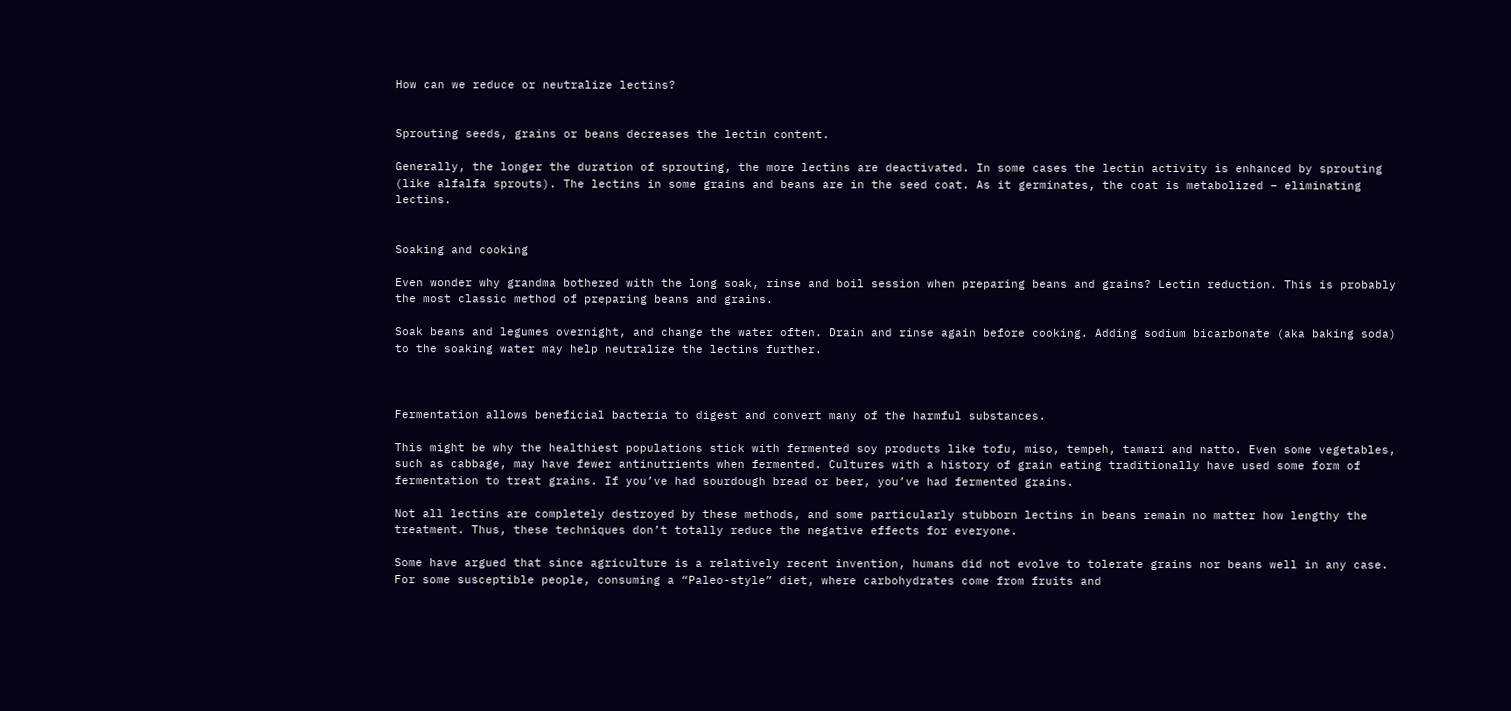How can we reduce or neutralize lectins?


Sprouting seeds, grains or beans decreases the lectin content.

Generally, the longer the duration of sprouting, the more lectins are deactivated. In some cases the lectin activity is enhanced by sprouting (like alfalfa sprouts). The lectins in some grains and beans are in the seed coat. As it germinates, the coat is metabolized – eliminating lectins.


Soaking and cooking

Even wonder why grandma bothered with the long soak, rinse and boil session when preparing beans and grains? Lectin reduction. This is probably the most classic method of preparing beans and grains.

Soak beans and legumes overnight, and change the water often. Drain and rinse again before cooking. Adding sodium bicarbonate (aka baking soda) to the soaking water may help neutralize the lectins further.



Fermentation allows beneficial bacteria to digest and convert many of the harmful substances.

This might be why the healthiest populations stick with fermented soy products like tofu, miso, tempeh, tamari and natto. Even some vegetables, such as cabbage, may have fewer antinutrients when fermented. Cultures with a history of grain eating traditionally have used some form of fermentation to treat grains. If you’ve had sourdough bread or beer, you’ve had fermented grains.

Not all lectins are completely destroyed by these methods, and some particularly stubborn lectins in beans remain no matter how lengthy the treatment. Thus, these techniques don’t totally reduce the negative effects for everyone.

Some have argued that since agriculture is a relatively recent invention, humans did not evolve to tolerate grains nor beans well in any case. For some susceptible people, consuming a “Paleo-style” diet, where carbohydrates come from fruits and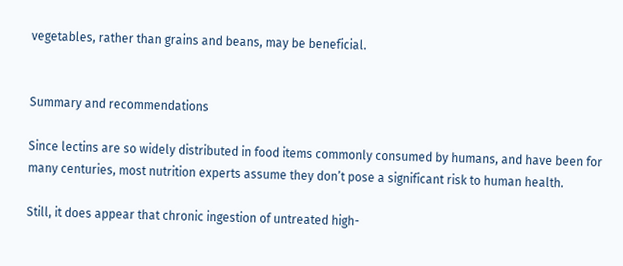vegetables, rather than grains and beans, may be beneficial.


Summary and recommendations

Since lectins are so widely distributed in food items commonly consumed by humans, and have been for many centuries, most nutrition experts assume they don’t pose a significant risk to human health.

Still, it does appear that chronic ingestion of untreated high-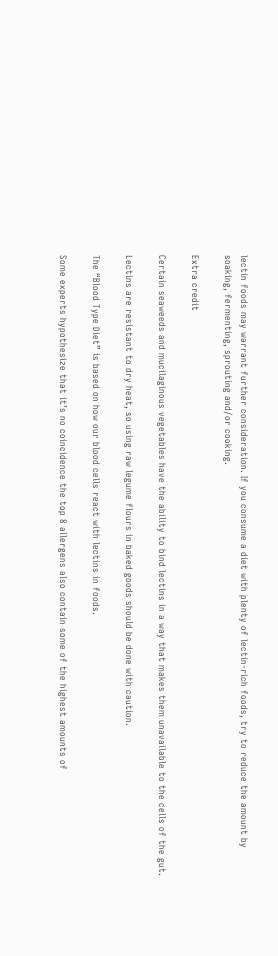lectin foods may warrant further consideration. If you consume a diet with plenty of lectin-rich foods, try to reduce the amount by soaking, fermenting, sprouting and/or cooking.

Extra credit

Certain seaweeds and mucilaginous vegetables have the ability to bind lectins in a way that makes them unavailable to the cells of the gut.

Lectins are resistant to dry heat, so using raw legume flours in baked goods should be done with caution.

The “Blood Type Diet” is based on how our blood cells react with lectins in foods.

Some experts hypothesize that it’s no coincidence the top 8 allergens also contain some of the highest amounts of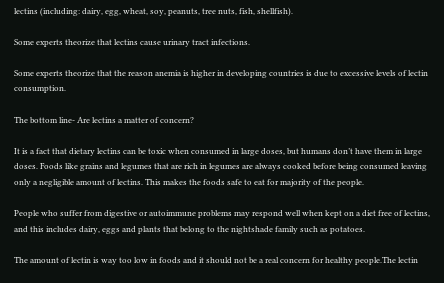lectins (including: dairy, egg, wheat, soy, peanuts, tree nuts, fish, shellfish).

Some experts theorize that lectins cause urinary tract infections.

Some experts theorize that the reason anemia is higher in developing countries is due to excessive levels of lectin consumption.

The bottom line- Are lectins a matter of concern?

It is a fact that dietary lectins can be toxic when consumed in large doses, but humans don’t have them in large doses. Foods like grains and legumes that are rich in legumes are always cooked before being consumed leaving only a negligible amount of lectins. This makes the foods safe to eat for majority of the people.

People who suffer from digestive or autoimmune problems may respond well when kept on a diet free of lectins, and this includes dairy, eggs and plants that belong to the nightshade family such as potatoes.

The amount of lectin is way too low in foods and it should not be a real concern for healthy people.The lectin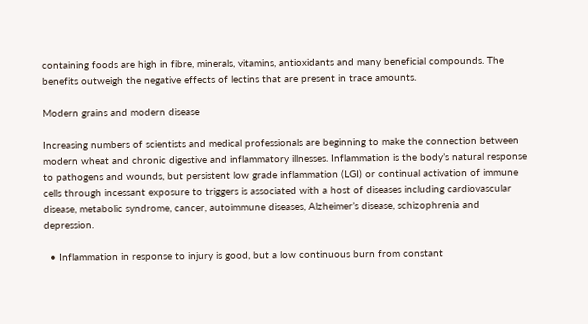containing foods are high in fibre, minerals, vitamins, antioxidants and many beneficial compounds. The benefits outweigh the negative effects of lectins that are present in trace amounts.

Modern grains and modern disease

Increasing numbers of scientists and medical professionals are beginning to make the connection between modern wheat and chronic digestive and inflammatory illnesses. Inflammation is the body’s natural response to pathogens and wounds, but persistent low grade inflammation (LGI) or continual activation of immune cells through incessant exposure to triggers is associated with a host of diseases including cardiovascular disease, metabolic syndrome, cancer, autoimmune diseases, Alzheimer’s disease, schizophrenia and depression.

  • Inflammation in response to injury is good, but a low continuous burn from constant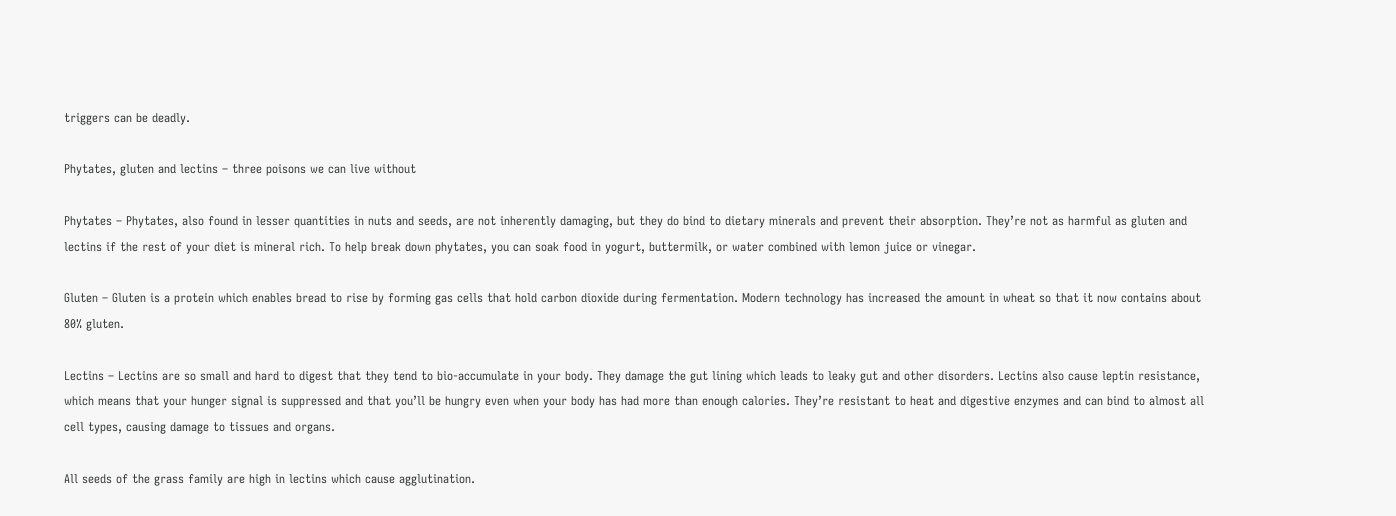triggers can be deadly.

Phytates, gluten and lectins – three poisons we can live without

Phytates – Phytates, also found in lesser quantities in nuts and seeds, are not inherently damaging, but they do bind to dietary minerals and prevent their absorption. They’re not as harmful as gluten and lectins if the rest of your diet is mineral rich. To help break down phytates, you can soak food in yogurt, buttermilk, or water combined with lemon juice or vinegar.

Gluten – Gluten is a protein which enables bread to rise by forming gas cells that hold carbon dioxide during fermentation. Modern technology has increased the amount in wheat so that it now contains about 80% gluten.

Lectins – Lectins are so small and hard to digest that they tend to bio-accumulate in your body. They damage the gut lining which leads to leaky gut and other disorders. Lectins also cause leptin resistance, which means that your hunger signal is suppressed and that you’ll be hungry even when your body has had more than enough calories. They’re resistant to heat and digestive enzymes and can bind to almost all cell types, causing damage to tissues and organs.

All seeds of the grass family are high in lectins which cause agglutination.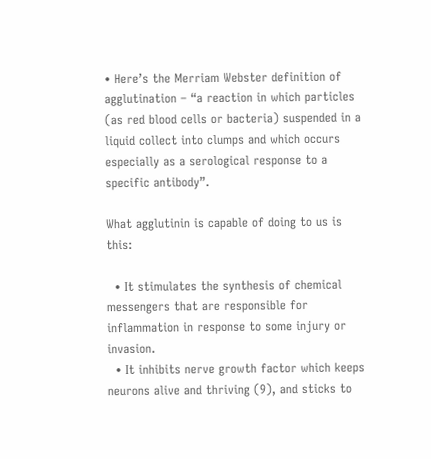• Here’s the Merriam Webster definition of agglutination – “a reaction in which particles (as red blood cells or bacteria) suspended in a liquid collect into clumps and which occurs especially as a serological response to a specific antibody”.

What agglutinin is capable of doing to us is this:

  • It stimulates the synthesis of chemical messengers that are responsible for inflammation in response to some injury or invasion.
  • It inhibits nerve growth factor which keeps neurons alive and thriving (9), and sticks to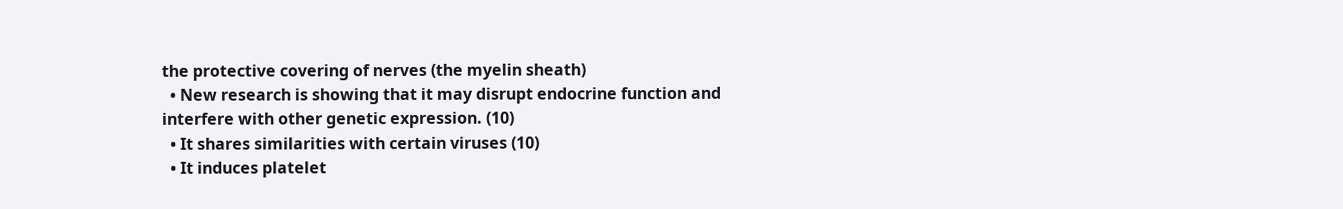the protective covering of nerves (the myelin sheath)
  • New research is showing that it may disrupt endocrine function and interfere with other genetic expression. (10)
  • It shares similarities with certain viruses (10)
  • It induces platelet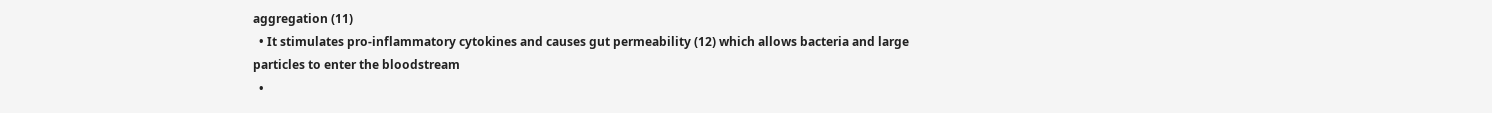aggregation (11)
  • It stimulates pro-inflammatory cytokines and causes gut permeability (12) which allows bacteria and large particles to enter the bloodstream
  •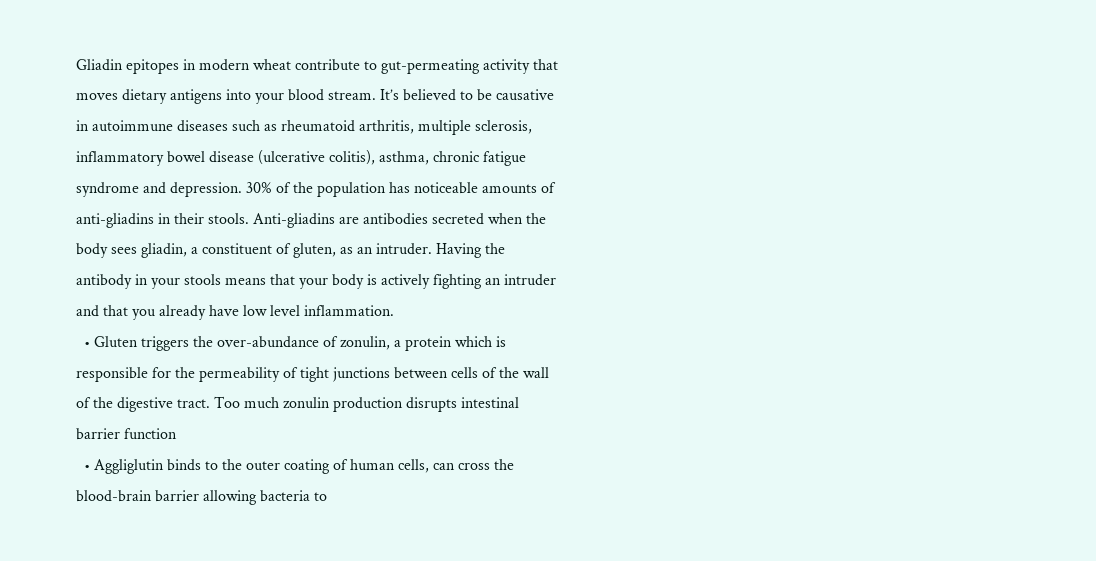Gliadin epitopes in modern wheat contribute to gut-permeating activity that moves dietary antigens into your blood stream. It’s believed to be causative in autoimmune diseases such as rheumatoid arthritis, multiple sclerosis, inflammatory bowel disease (ulcerative colitis), asthma, chronic fatigue syndrome and depression. 30% of the population has noticeable amounts of anti-gliadins in their stools. Anti-gliadins are antibodies secreted when the body sees gliadin, a constituent of gluten, as an intruder. Having the antibody in your stools means that your body is actively fighting an intruder and that you already have low level inflammation.
  • Gluten triggers the over-abundance of zonulin, a protein which is responsible for the permeability of tight junctions between cells of the wall of the digestive tract. Too much zonulin production disrupts intestinal barrier function
  • Aggliglutin binds to the outer coating of human cells, can cross the blood-brain barrier allowing bacteria to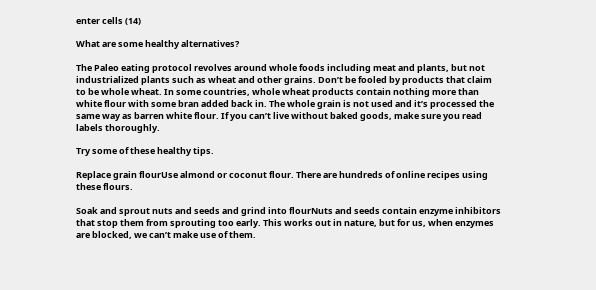enter cells (14)

What are some healthy alternatives?

The Paleo eating protocol revolves around whole foods including meat and plants, but not industrialized plants such as wheat and other grains. Don’t be fooled by products that claim to be whole wheat. In some countries, whole wheat products contain nothing more than white flour with some bran added back in. The whole grain is not used and it’s processed the same way as barren white flour. If you can’t live without baked goods, make sure you read labels thoroughly.

Try some of these healthy tips.

Replace grain flourUse almond or coconut flour. There are hundreds of online recipes using these flours.

Soak and sprout nuts and seeds and grind into flourNuts and seeds contain enzyme inhibitors that stop them from sprouting too early. This works out in nature, but for us, when enzymes are blocked, we can’t make use of them.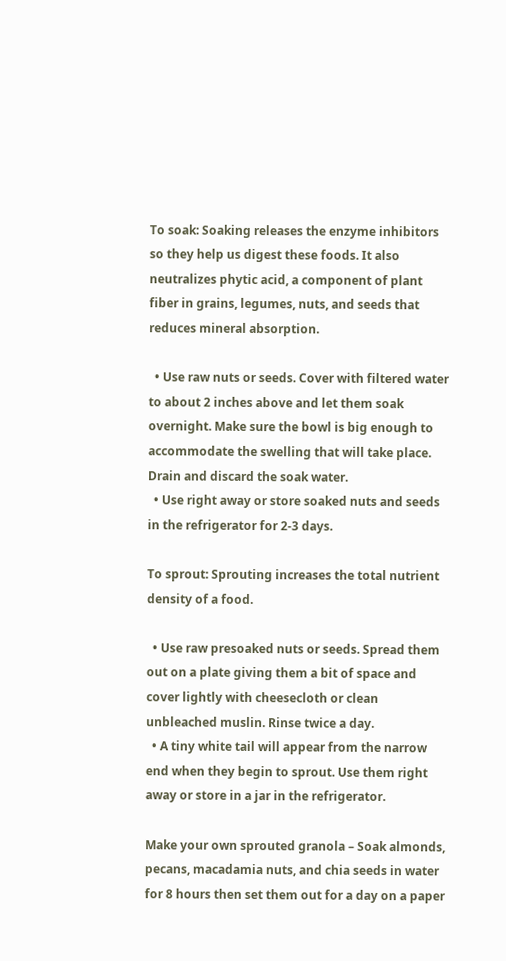To soak: Soaking releases the enzyme inhibitors so they help us digest these foods. It also neutralizes phytic acid, a component of plant fiber in grains, legumes, nuts, and seeds that reduces mineral absorption.

  • Use raw nuts or seeds. Cover with filtered water to about 2 inches above and let them soak overnight. Make sure the bowl is big enough to accommodate the swelling that will take place. Drain and discard the soak water.
  • Use right away or store soaked nuts and seeds in the refrigerator for 2-3 days.

To sprout: Sprouting increases the total nutrient density of a food.

  • Use raw presoaked nuts or seeds. Spread them out on a plate giving them a bit of space and cover lightly with cheesecloth or clean unbleached muslin. Rinse twice a day.
  • A tiny white tail will appear from the narrow end when they begin to sprout. Use them right away or store in a jar in the refrigerator.

Make your own sprouted granola – Soak almonds, pecans, macadamia nuts, and chia seeds in water for 8 hours then set them out for a day on a paper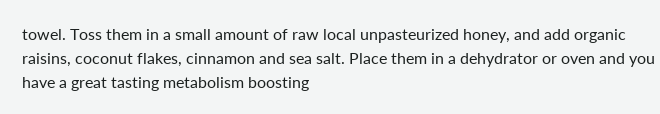towel. Toss them in a small amount of raw local unpasteurized honey, and add organic raisins, coconut flakes, cinnamon and sea salt. Place them in a dehydrator or oven and you have a great tasting metabolism boosting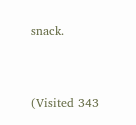snack.


(Visited 343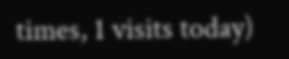times, 1 visits today)